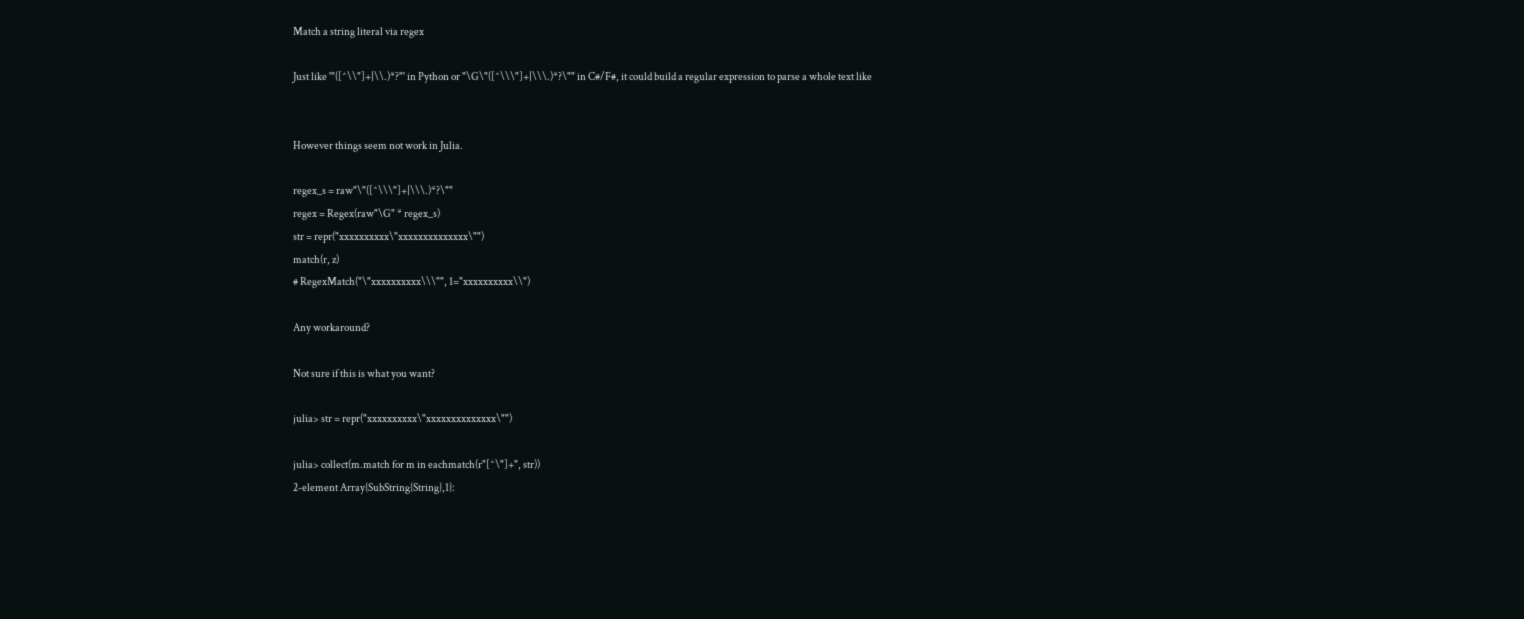Match a string literal via regex

Just like '"([^\\"]+|\\.)*?"' in Python or "\G\"([^\\\"]+|\\\.)*?\"" in C#/F#, it could build a regular expression to parse a whole text like


However things seem not work in Julia.

regex_s = raw"\"([^\\\"]+|\\\.)*?\""
regex = Regex(raw"\G" * regex_s)
str = repr("xxxxxxxxxx\"xxxxxxxxxxxxxx\"")
match(r, z)
# RegexMatch("\"xxxxxxxxxx\\\"", 1="xxxxxxxxxx\\")

Any workaround?

Not sure if this is what you want?

julia> str = repr("xxxxxxxxxx\"xxxxxxxxxxxxxx\"")

julia> collect(m.match for m in eachmatch(r"[^\"]+", str))
2-element Array{SubString{String},1}: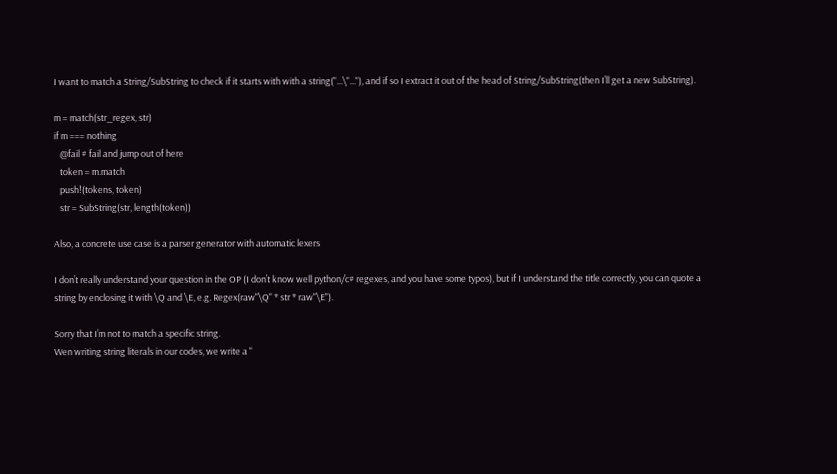I want to match a String/SubString to check if it starts with with a string("...\"..."), and if so I extract it out of the head of String/SubString(then I’ll get a new SubString).

m = match(str_regex, str)
if m === nothing
   @fail # fail and jump out of here
   token = m.match
   push!(tokens, token)
   str = SubString(str, length(token))

Also, a concrete use case is a parser generator with automatic lexers

I don’t really understand your question in the OP (I don’t know well python/c# regexes, and you have some typos), but if I understand the title correctly, you can quote a string by enclosing it with \Q and \E, e.g. Regex(raw"\Q" * str * raw"\E").

Sorry that I’m not to match a specific string.
Wen writing string literals in our codes, we write a "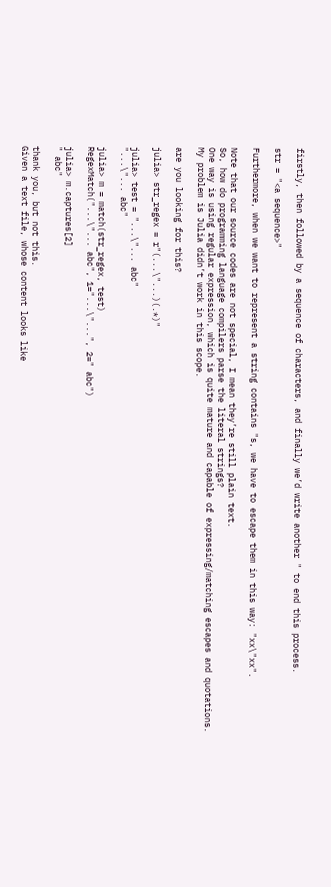firstly, then followed by a sequence of characters, and finally we’d write another " to end this process.

str = "<a sequence>"

Furthermore, when we want to represent a string contains "s, we have to escape them in this way: "xx\"xx".

Note that our source codes are not special, I mean they’re still plain text.
So, how do programming language compilers parse the literal strings?
One way is using regular expression, which is quite mature and capable of expressing/matching escapes and quotations.
My problem is Julia didn’t work in this scope.

are you looking for this?

julia> str_regex = r"(...\"...)(.*)"

julia> test = "...\"... abc"
"...\"... abc"

julia> m = match(str_regex, test)
RegexMatch("...\"... abc", 1="...\"...", 2=" abc")

julia> m.captures[2]
" abc"

thank you, but not this.
Given a text file, whose content looks like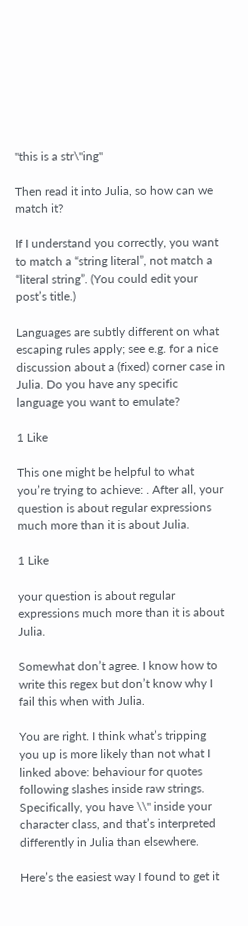"this is a str\"ing"

Then read it into Julia, so how can we match it?

If I understand you correctly, you want to match a “string literal”, not match a “literal string”. (You could edit your post’s title.)

Languages are subtly different on what escaping rules apply; see e.g. for a nice discussion about a (fixed) corner case in Julia. Do you have any specific language you want to emulate?

1 Like

This one might be helpful to what you’re trying to achieve: . After all, your question is about regular expressions much more than it is about Julia.

1 Like

your question is about regular expressions much more than it is about Julia.

Somewhat don’t agree. I know how to write this regex but don’t know why I fail this when with Julia.

You are right. I think what’s tripping you up is more likely than not what I linked above: behaviour for quotes following slashes inside raw strings. Specifically, you have \\" inside your character class, and that’s interpreted differently in Julia than elsewhere.

Here’s the easiest way I found to get it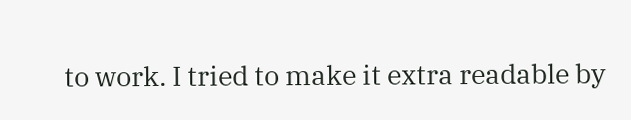to work. I tried to make it extra readable by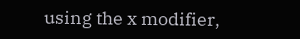using the x modifier,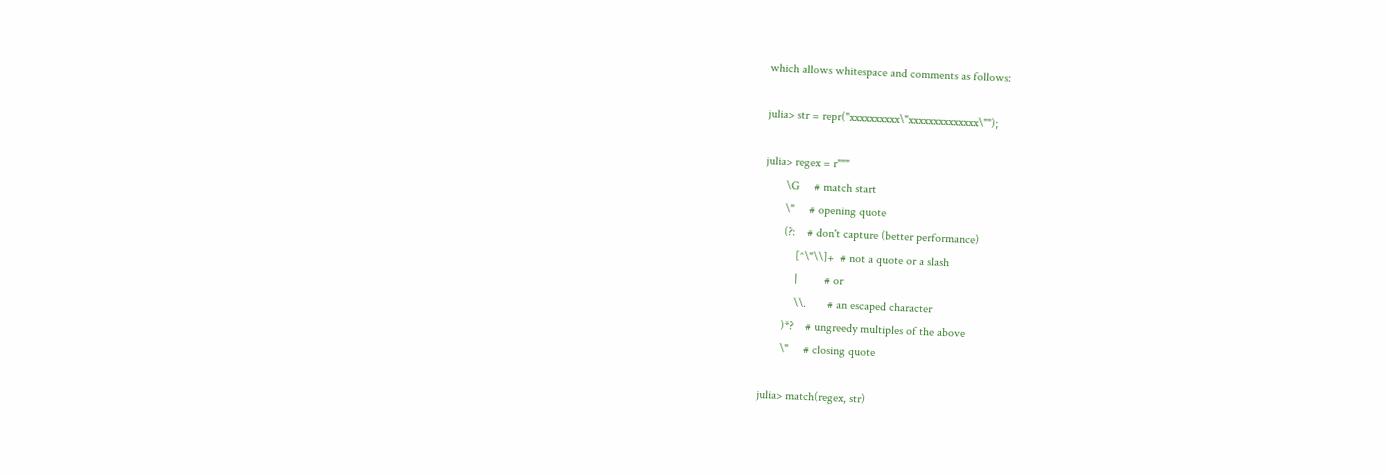which allows whitespace and comments as follows:

julia> str = repr("xxxxxxxxxx\"xxxxxxxxxxxxxx\"");

julia> regex = r"""
       \G     # match start
       \"     # opening quote
       (?:    # don't capture (better performance)
           [^\"\\]+  # not a quote or a slash
           |         # or
           \\.       # an escaped character
       )*?    # ungreedy multiples of the above
       \"     # closing quote

julia> match(regex, str)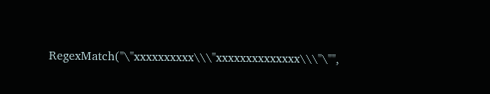RegexMatch("\"xxxxxxxxxx\\\"xxxxxxxxxxxxxx\\\"\"",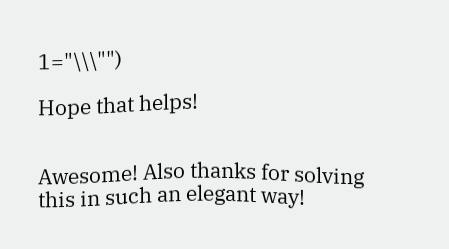1="\\\"")

Hope that helps!


Awesome! Also thanks for solving this in such an elegant way!